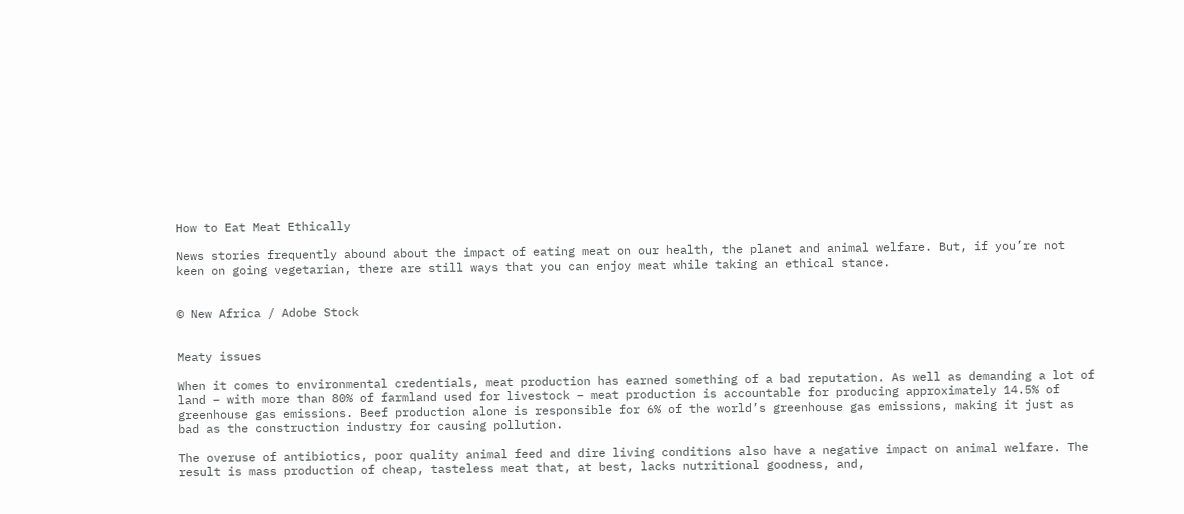How to Eat Meat Ethically

News stories frequently abound about the impact of eating meat on our health, the planet and animal welfare. But, if you’re not keen on going vegetarian, there are still ways that you can enjoy meat while taking an ethical stance.


© New Africa / Adobe Stock


Meaty issues

When it comes to environmental credentials, meat production has earned something of a bad reputation. As well as demanding a lot of land – with more than 80% of farmland used for livestock – meat production is accountable for producing approximately 14.5% of greenhouse gas emissions. Beef production alone is responsible for 6% of the world’s greenhouse gas emissions, making it just as bad as the construction industry for causing pollution.

The overuse of antibiotics, poor quality animal feed and dire living conditions also have a negative impact on animal welfare. The result is mass production of cheap, tasteless meat that, at best, lacks nutritional goodness, and,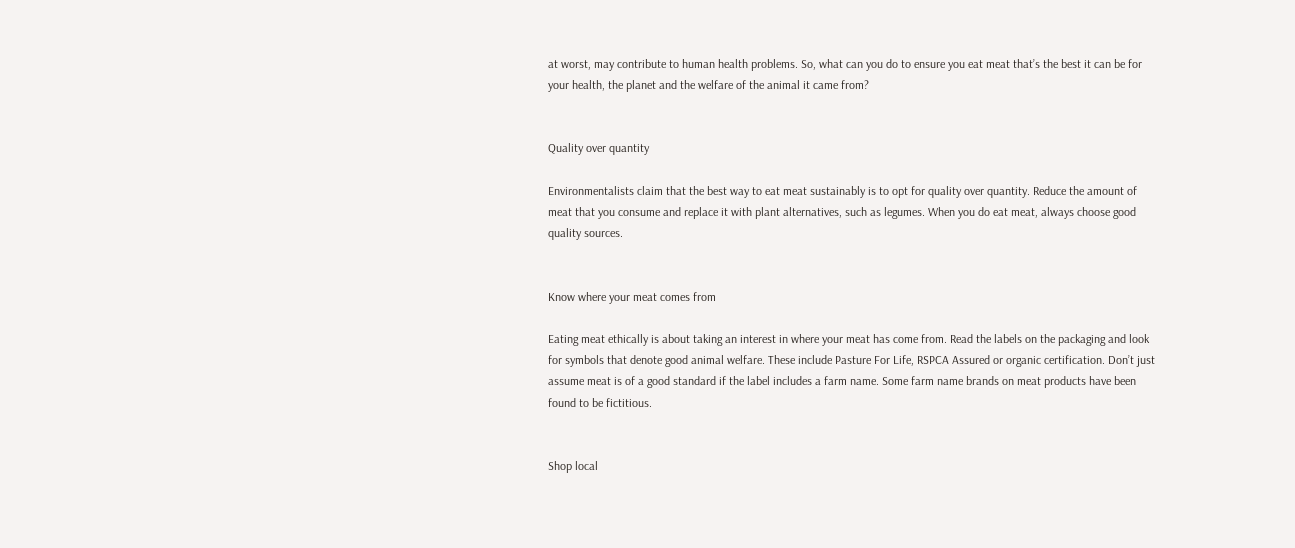at worst, may contribute to human health problems. So, what can you do to ensure you eat meat that’s the best it can be for your health, the planet and the welfare of the animal it came from?


Quality over quantity

Environmentalists claim that the best way to eat meat sustainably is to opt for quality over quantity. Reduce the amount of meat that you consume and replace it with plant alternatives, such as legumes. When you do eat meat, always choose good quality sources.


Know where your meat comes from

Eating meat ethically is about taking an interest in where your meat has come from. Read the labels on the packaging and look for symbols that denote good animal welfare. These include Pasture For Life, RSPCA Assured or organic certification. Don’t just assume meat is of a good standard if the label includes a farm name. Some farm name brands on meat products have been found to be fictitious.


Shop local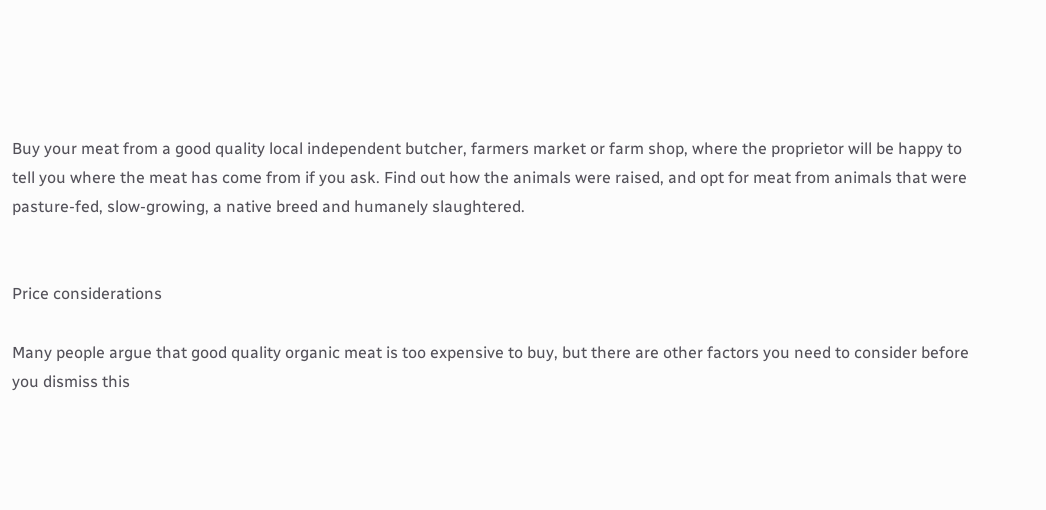Buy your meat from a good quality local independent butcher, farmers market or farm shop, where the proprietor will be happy to tell you where the meat has come from if you ask. Find out how the animals were raised, and opt for meat from animals that were pasture-fed, slow-growing, a native breed and humanely slaughtered.


Price considerations

Many people argue that good quality organic meat is too expensive to buy, but there are other factors you need to consider before you dismiss this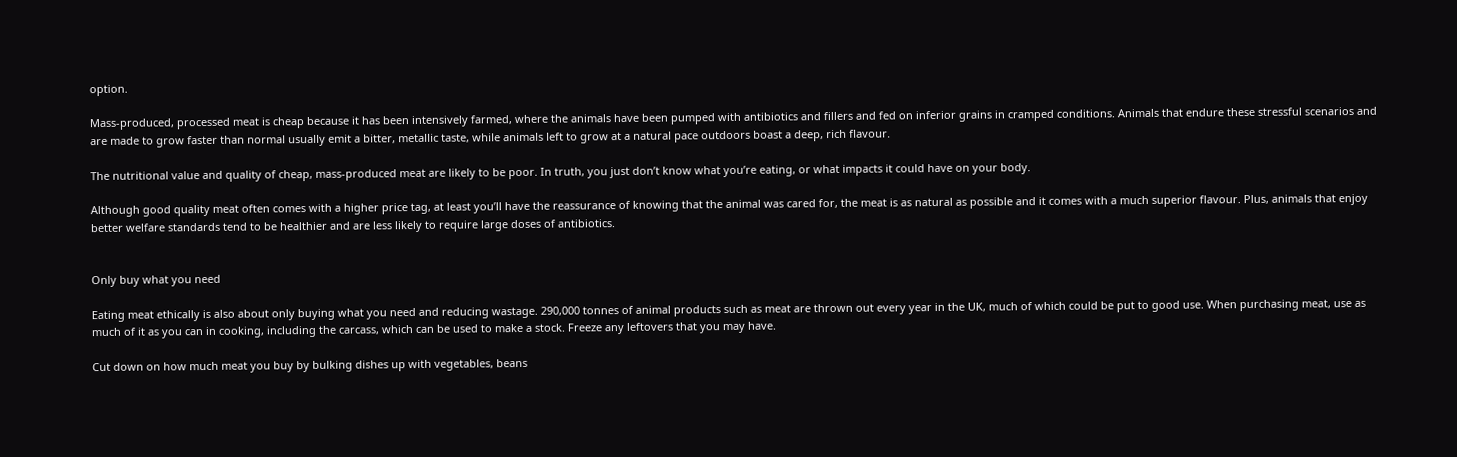option.

Mass-produced, processed meat is cheap because it has been intensively farmed, where the animals have been pumped with antibiotics and fillers and fed on inferior grains in cramped conditions. Animals that endure these stressful scenarios and are made to grow faster than normal usually emit a bitter, metallic taste, while animals left to grow at a natural pace outdoors boast a deep, rich flavour.

The nutritional value and quality of cheap, mass-produced meat are likely to be poor. In truth, you just don’t know what you’re eating, or what impacts it could have on your body.

Although good quality meat often comes with a higher price tag, at least you’ll have the reassurance of knowing that the animal was cared for, the meat is as natural as possible and it comes with a much superior flavour. Plus, animals that enjoy better welfare standards tend to be healthier and are less likely to require large doses of antibiotics.


Only buy what you need

Eating meat ethically is also about only buying what you need and reducing wastage. 290,000 tonnes of animal products such as meat are thrown out every year in the UK, much of which could be put to good use. When purchasing meat, use as much of it as you can in cooking, including the carcass, which can be used to make a stock. Freeze any leftovers that you may have.

Cut down on how much meat you buy by bulking dishes up with vegetables, beans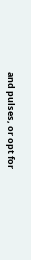and pulses, or opt for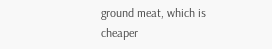ground meat, which is cheaper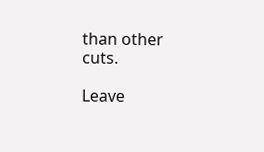than other cuts.

Leave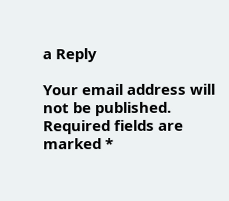a Reply

Your email address will not be published. Required fields are marked *